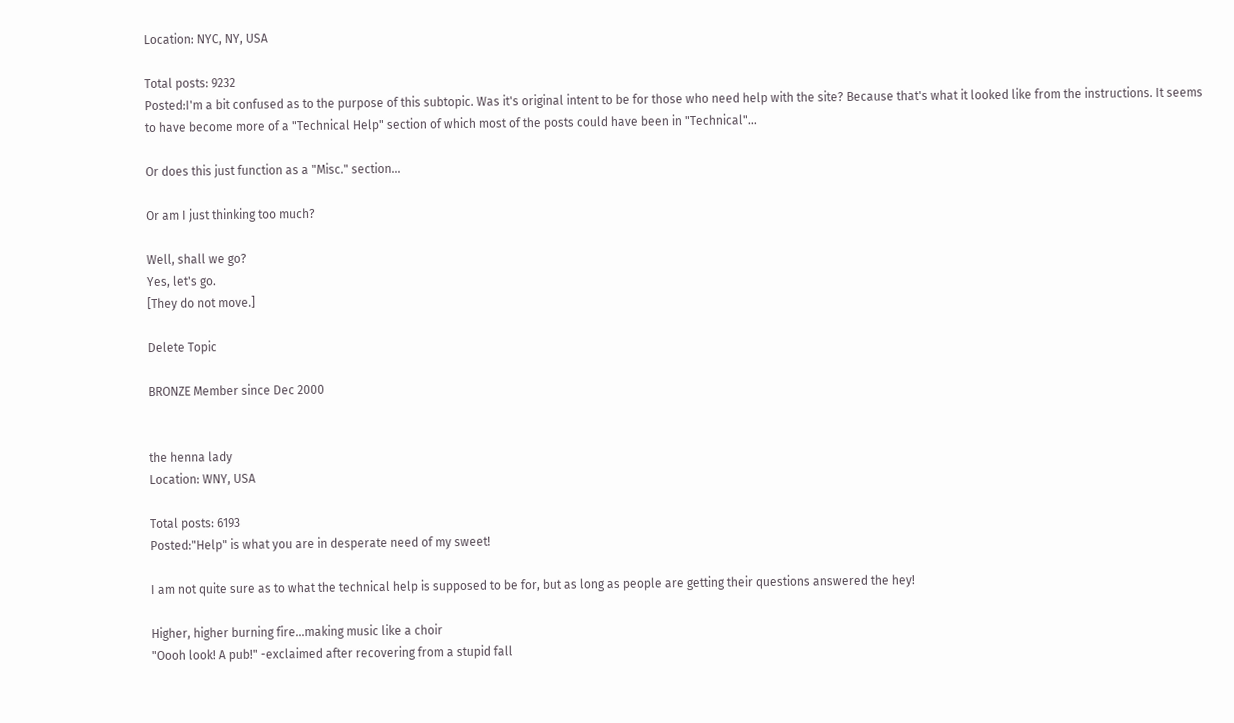Location: NYC, NY, USA

Total posts: 9232
Posted:I'm a bit confused as to the purpose of this subtopic. Was it's original intent to be for those who need help with the site? Because that's what it looked like from the instructions. It seems to have become more of a "Technical Help" section of which most of the posts could have been in "Technical"...

Or does this just function as a "Misc." section...

Or am I just thinking too much?

Well, shall we go?
Yes, let's go.
[They do not move.]

Delete Topic

BRONZE Member since Dec 2000


the henna lady
Location: WNY, USA

Total posts: 6193
Posted:"Help" is what you are in desperate need of my sweet!

I am not quite sure as to what the technical help is supposed to be for, but as long as people are getting their questions answered the hey!

Higher, higher burning fire...making music like a choir
"Oooh look! A pub!" -exclaimed after recovering from a stupid fall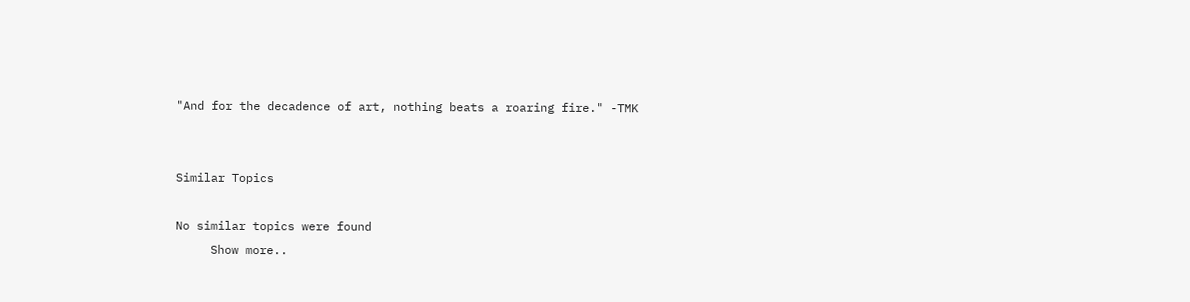"And for the decadence of art, nothing beats a roaring fire." -TMK


Similar Topics

No similar topics were found
     Show more..